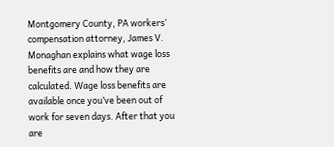Montgomery County, PA workers’ compensation attorney, James V. Monaghan explains what wage loss benefits are and how they are calculated. Wage loss benefits are available once you’ve been out of work for seven days. After that you are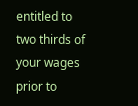entitled to two thirds of your wages prior to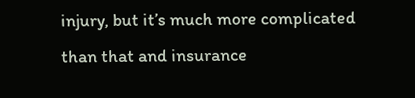injury, but it’s much more complicated than that and insurance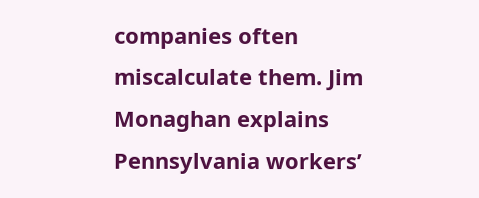companies often miscalculate them. Jim Monaghan explains Pennsylvania workers’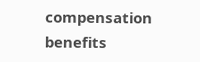compensation benefits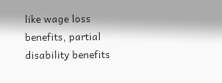like wage loss benefits, partial disability benefits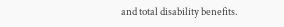and total disability benefits.